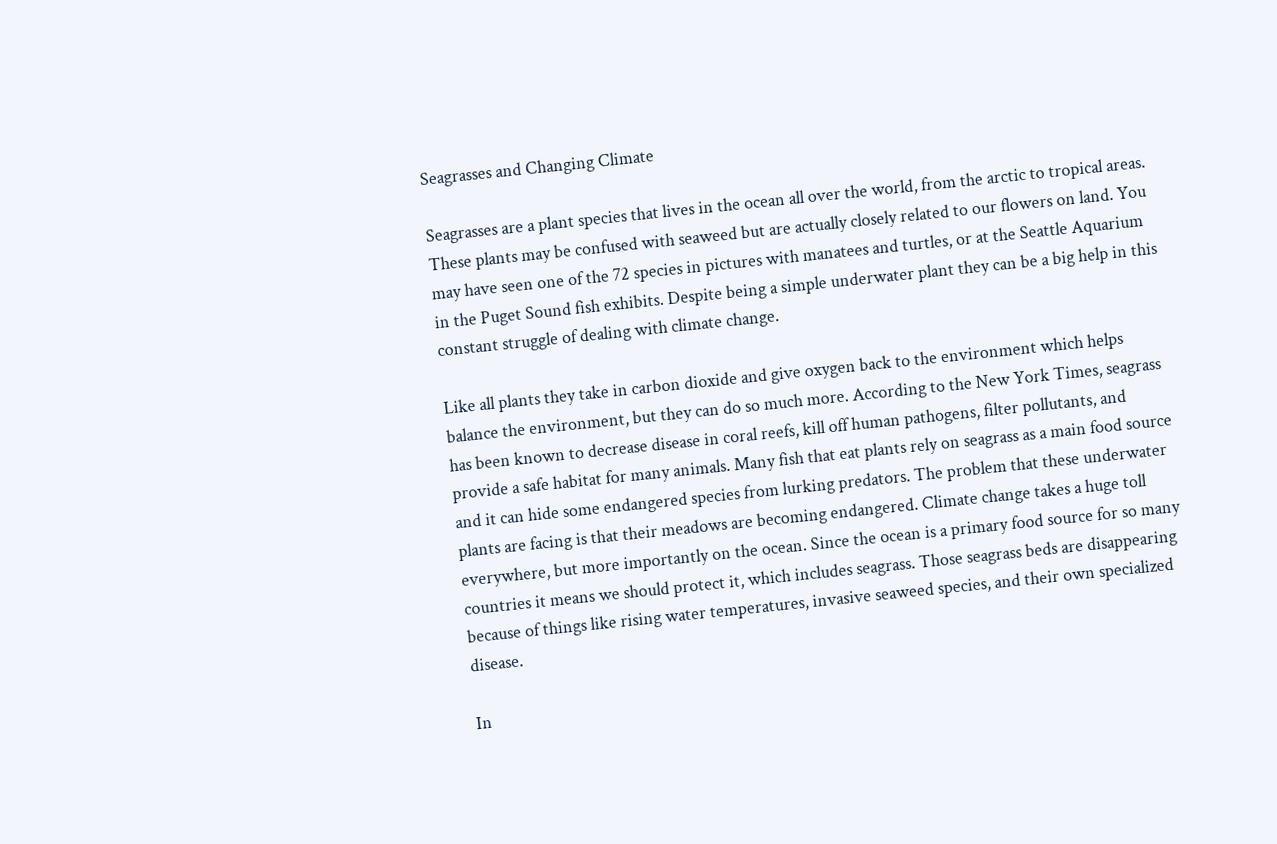Seagrasses and Changing Climate

Seagrasses are a plant species that lives in the ocean all over the world, from the arctic to tropical areas. These plants may be confused with seaweed but are actually closely related to our flowers on land. You may have seen one of the 72 species in pictures with manatees and turtles, or at the Seattle Aquarium in the Puget Sound fish exhibits. Despite being a simple underwater plant they can be a big help in this constant struggle of dealing with climate change.

Like all plants they take in carbon dioxide and give oxygen back to the environment which helps balance the environment, but they can do so much more. According to the New York Times, seagrass has been known to decrease disease in coral reefs, kill off human pathogens, filter pollutants, and provide a safe habitat for many animals. Many fish that eat plants rely on seagrass as a main food source and it can hide some endangered species from lurking predators. The problem that these underwater plants are facing is that their meadows are becoming endangered. Climate change takes a huge toll everywhere, but more importantly on the ocean. Since the ocean is a primary food source for so many countries it means we should protect it, which includes seagrass. Those seagrass beds are disappearing because of things like rising water temperatures, invasive seaweed species, and their own specialized disease.

In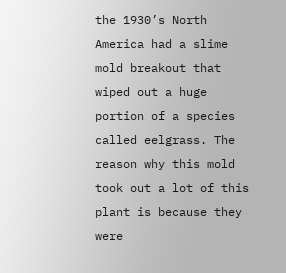the 1930’s North America had a slime mold breakout that wiped out a huge portion of a species called eelgrass. The reason why this mold took out a lot of this plant is because they were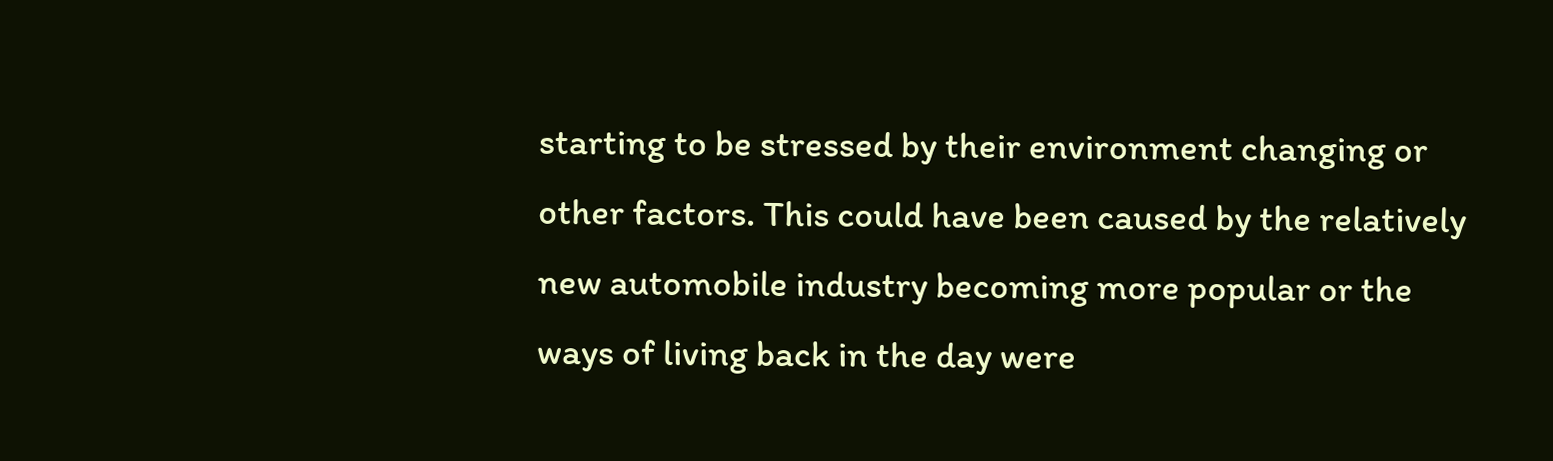starting to be stressed by their environment changing or other factors. This could have been caused by the relatively new automobile industry becoming more popular or the ways of living back in the day were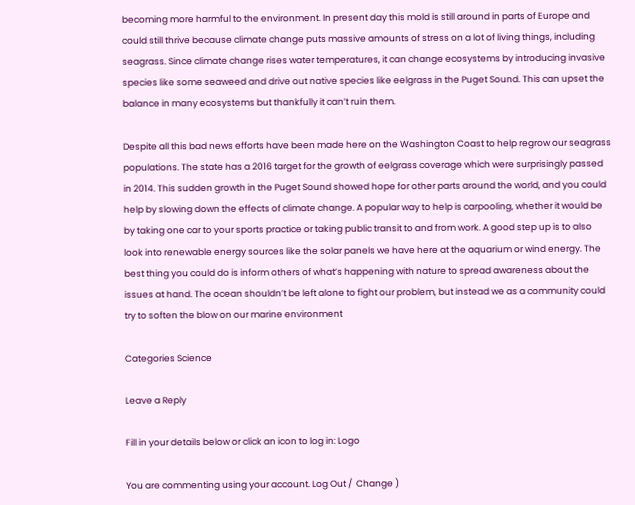becoming more harmful to the environment. In present day this mold is still around in parts of Europe and could still thrive because climate change puts massive amounts of stress on a lot of living things, including seagrass. Since climate change rises water temperatures, it can change ecosystems by introducing invasive species like some seaweed and drive out native species like eelgrass in the Puget Sound. This can upset the balance in many ecosystems but thankfully it can’t ruin them.

Despite all this bad news efforts have been made here on the Washington Coast to help regrow our seagrass populations. The state has a 2016 target for the growth of eelgrass coverage which were surprisingly passed in 2014. This sudden growth in the Puget Sound showed hope for other parts around the world, and you could help by slowing down the effects of climate change. A popular way to help is carpooling, whether it would be by taking one car to your sports practice or taking public transit to and from work. A good step up is to also look into renewable energy sources like the solar panels we have here at the aquarium or wind energy. The best thing you could do is inform others of what’s happening with nature to spread awareness about the issues at hand. The ocean shouldn’t be left alone to fight our problem, but instead we as a community could try to soften the blow on our marine environment

Categories Science

Leave a Reply

Fill in your details below or click an icon to log in: Logo

You are commenting using your account. Log Out /  Change )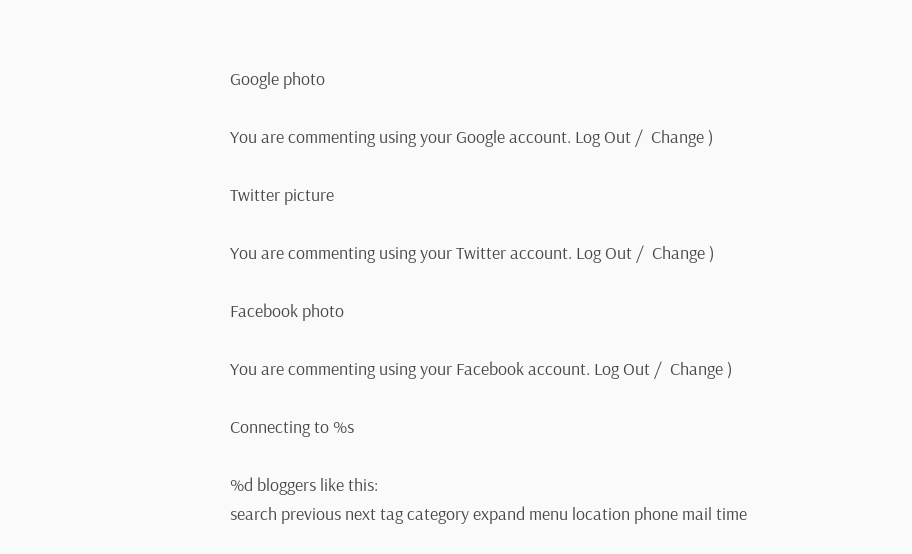Google photo

You are commenting using your Google account. Log Out /  Change )

Twitter picture

You are commenting using your Twitter account. Log Out /  Change )

Facebook photo

You are commenting using your Facebook account. Log Out /  Change )

Connecting to %s

%d bloggers like this:
search previous next tag category expand menu location phone mail time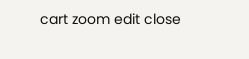cart zoom edit close